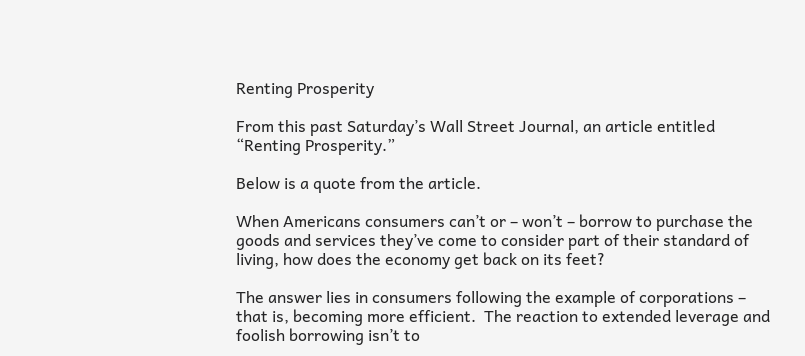Renting Prosperity

From this past Saturday’s Wall Street Journal, an article entitled “Renting Prosperity.”

Below is a quote from the article.

When Americans consumers can’t or – won’t – borrow to purchase the goods and services they’ve come to consider part of their standard of living, how does the economy get back on its feet?

The answer lies in consumers following the example of corporations – that is, becoming more efficient.  The reaction to extended leverage and foolish borrowing isn’t to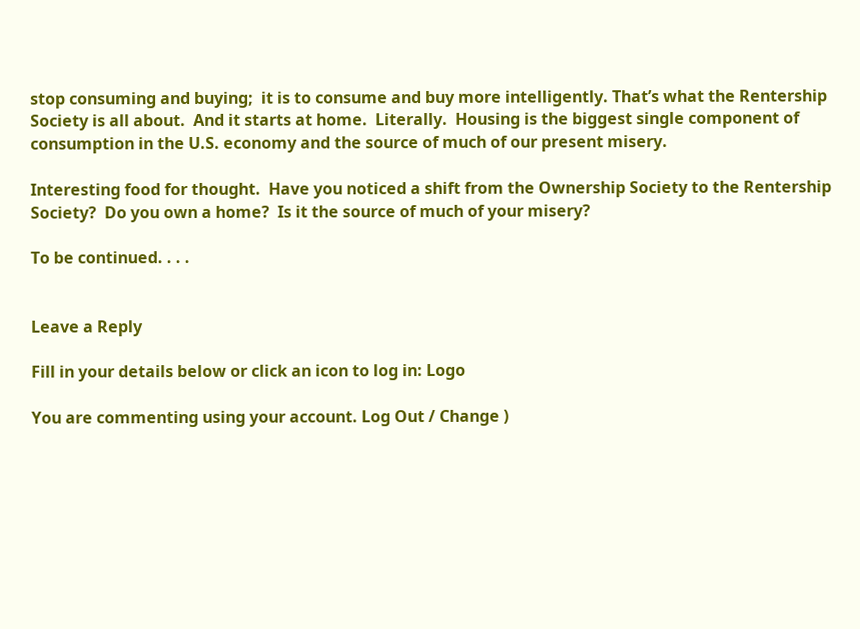stop consuming and buying;  it is to consume and buy more intelligently. That’s what the Rentership Society is all about.  And it starts at home.  Literally.  Housing is the biggest single component of consumption in the U.S. economy and the source of much of our present misery.

Interesting food for thought.  Have you noticed a shift from the Ownership Society to the Rentership Society?  Do you own a home?  Is it the source of much of your misery?

To be continued. . . .


Leave a Reply

Fill in your details below or click an icon to log in: Logo

You are commenting using your account. Log Out / Change )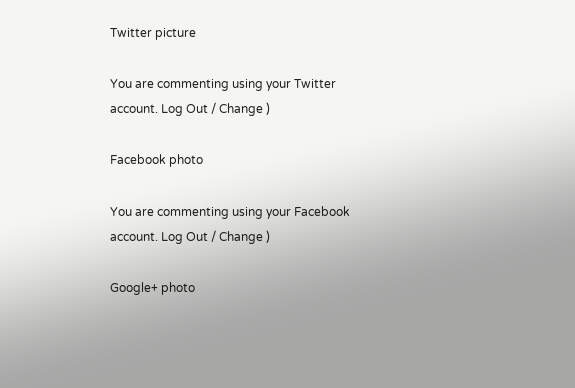Twitter picture

You are commenting using your Twitter account. Log Out / Change )

Facebook photo

You are commenting using your Facebook account. Log Out / Change )

Google+ photo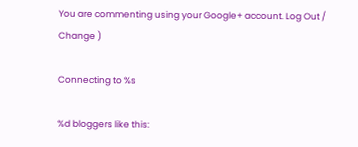You are commenting using your Google+ account. Log Out / Change )

Connecting to %s

%d bloggers like this: